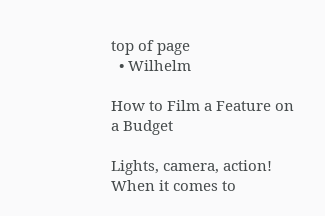top of page
  • Wilhelm

How to Film a Feature on a Budget

Lights, camera, action! When it comes to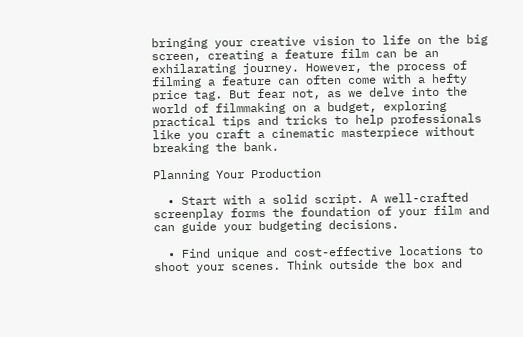bringing your creative vision to life on the big screen, creating a feature film can be an exhilarating journey. However, the process of filming a feature can often come with a hefty price tag. But fear not, as we delve into the world of filmmaking on a budget, exploring practical tips and tricks to help professionals like you craft a cinematic masterpiece without breaking the bank.

Planning Your Production

  • Start with a solid script. A well-crafted screenplay forms the foundation of your film and can guide your budgeting decisions.

  • Find unique and cost-effective locations to shoot your scenes. Think outside the box and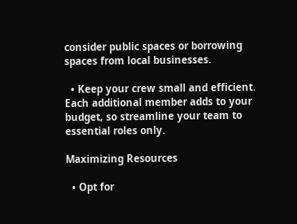consider public spaces or borrowing spaces from local businesses.

  • Keep your crew small and efficient. Each additional member adds to your budget, so streamline your team to essential roles only.

Maximizing Resources

  • Opt for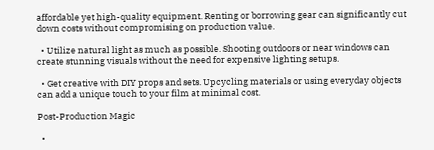affordable yet high-quality equipment. Renting or borrowing gear can significantly cut down costs without compromising on production value.

  • Utilize natural light as much as possible. Shooting outdoors or near windows can create stunning visuals without the need for expensive lighting setups.

  • Get creative with DIY props and sets. Upcycling materials or using everyday objects can add a unique touch to your film at minimal cost.

Post-Production Magic

  •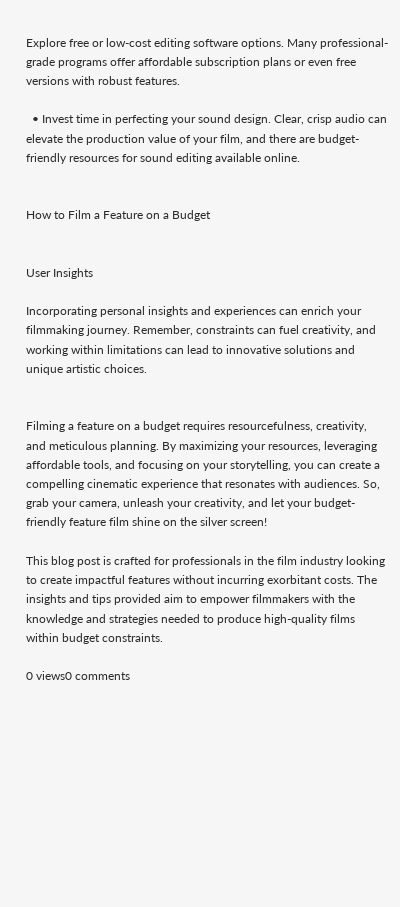Explore free or low-cost editing software options. Many professional-grade programs offer affordable subscription plans or even free versions with robust features.

  • Invest time in perfecting your sound design. Clear, crisp audio can elevate the production value of your film, and there are budget-friendly resources for sound editing available online.


How to Film a Feature on a Budget


User Insights

Incorporating personal insights and experiences can enrich your filmmaking journey. Remember, constraints can fuel creativity, and working within limitations can lead to innovative solutions and unique artistic choices.


Filming a feature on a budget requires resourcefulness, creativity, and meticulous planning. By maximizing your resources, leveraging affordable tools, and focusing on your storytelling, you can create a compelling cinematic experience that resonates with audiences. So, grab your camera, unleash your creativity, and let your budget-friendly feature film shine on the silver screen!

This blog post is crafted for professionals in the film industry looking to create impactful features without incurring exorbitant costs. The insights and tips provided aim to empower filmmakers with the knowledge and strategies needed to produce high-quality films within budget constraints.

0 views0 comments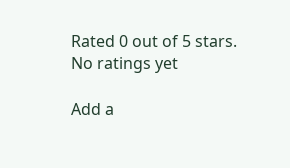Rated 0 out of 5 stars.
No ratings yet

Add a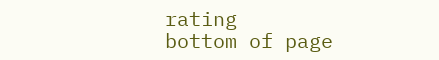rating
bottom of page